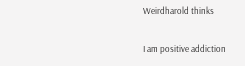Weirdharold thinks

I am positive addiction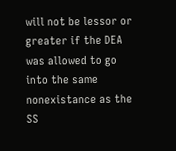will not be lessor or greater if the DEA was allowed to go into the same nonexistance as the SS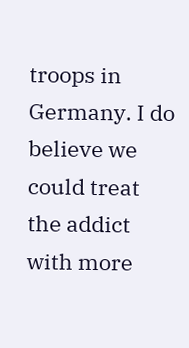troops in Germany. I do believe we could treat the addict with more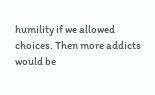humility if we allowed choices. Then more addicts would be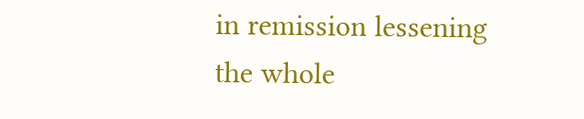in remission lessening the whole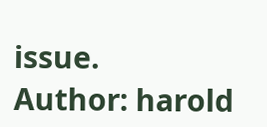issue.
Author: harold